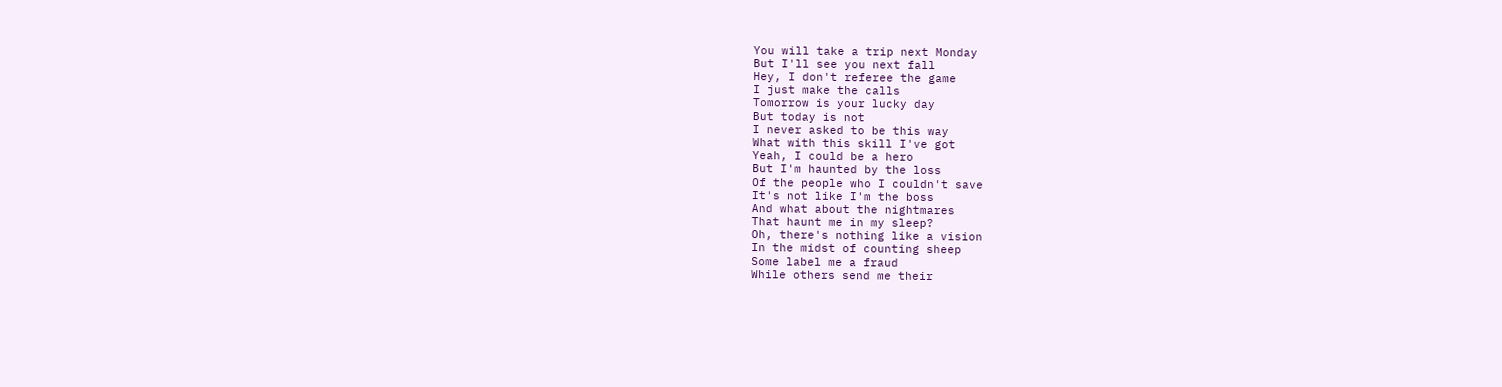You will take a trip next Monday
But I'll see you next fall
Hey, I don't referee the game
I just make the calls
Tomorrow is your lucky day
But today is not
I never asked to be this way
What with this skill I've got
Yeah, I could be a hero
But I'm haunted by the loss
Of the people who I couldn't save
It's not like I'm the boss
And what about the nightmares
That haunt me in my sleep?
Oh, there's nothing like a vision
In the midst of counting sheep
Some label me a fraud
While others send me their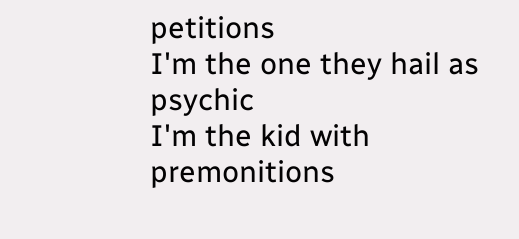petitions
I'm the one they hail as psychic
I'm the kid with premonitions